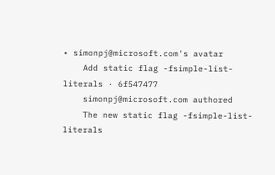• simonpj@microsoft.com's avatar
    Add static flag -fsimple-list-literals · 6f547477
    simonpj@microsoft.com authored
    The new static flag -fsimple-list-literals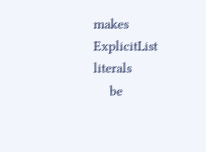makes ExplicitList literals
    be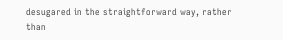desugared in the straightforward way, rather than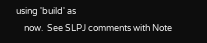using 'build' as
    now.  See SLPJ comments with Note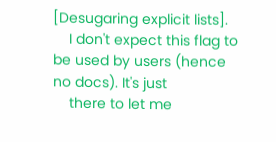[Desugaring explicit lists].
    I don't expect this flag to be used by users (hence no docs). It's just
    there to let me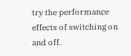try the performance effects of switching on and off.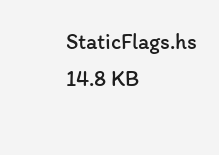StaticFlags.hs 14.8 KB